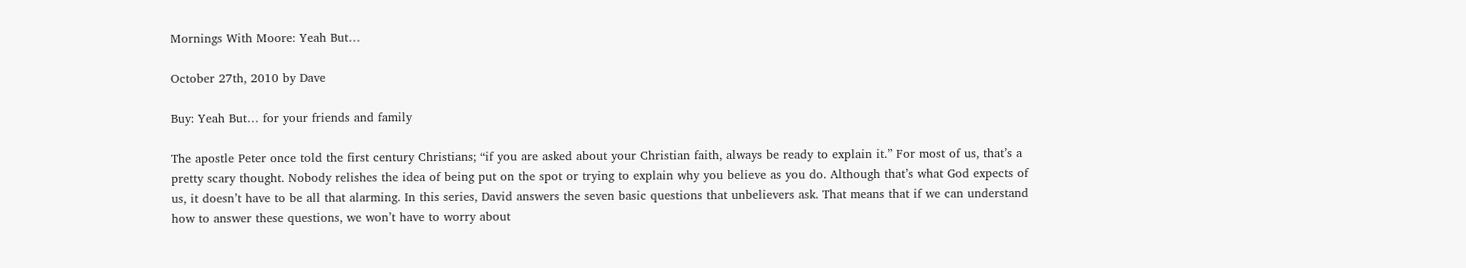Mornings With Moore: Yeah But…

October 27th, 2010 by Dave

Buy: Yeah But… for your friends and family

The apostle Peter once told the first century Christians; “if you are asked about your Christian faith, always be ready to explain it.” For most of us, that’s a pretty scary thought. Nobody relishes the idea of being put on the spot or trying to explain why you believe as you do. Although that’s what God expects of us, it doesn’t have to be all that alarming. In this series, David answers the seven basic questions that unbelievers ask. That means that if we can understand how to answer these questions, we won’t have to worry about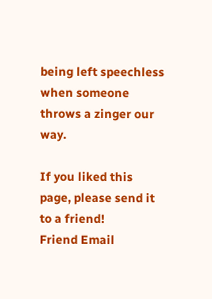being left speechless when someone throws a zinger our way.

If you liked this page, please send it to a friend!
Friend Email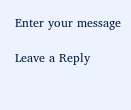Enter your message

Leave a Reply